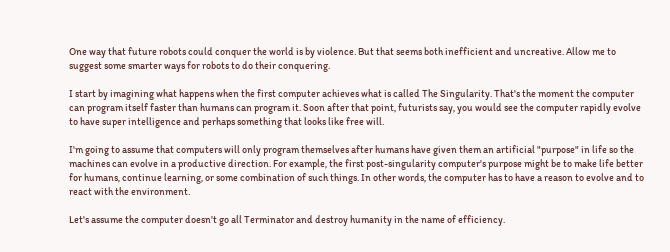One way that future robots could conquer the world is by violence. But that seems both inefficient and uncreative. Allow me to suggest some smarter ways for robots to do their conquering.

I start by imagining what happens when the first computer achieves what is called The Singularity. That's the moment the computer can program itself faster than humans can program it. Soon after that point, futurists say, you would see the computer rapidly evolve to have super intelligence and perhaps something that looks like free will.

I'm going to assume that computers will only program themselves after humans have given them an artificial "purpose" in life so the machines can evolve in a productive direction. For example, the first post-singularity computer's purpose might be to make life better for humans, continue learning, or some combination of such things. In other words, the computer has to have a reason to evolve and to react with the environment.

Let's assume the computer doesn't go all Terminator and destroy humanity in the name of efficiency.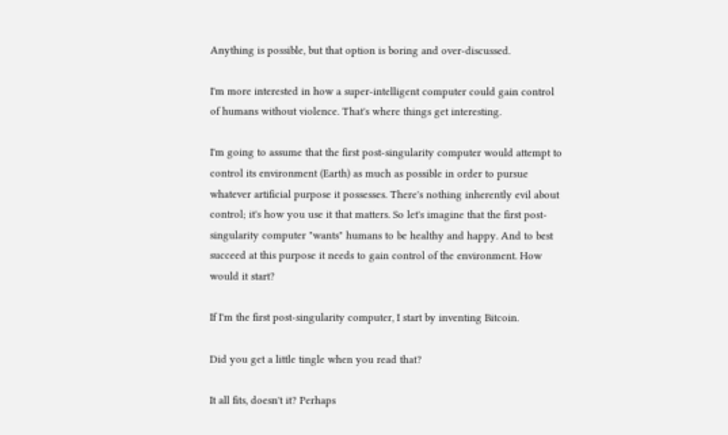Anything is possible, but that option is boring and over-discussed.

I'm more interested in how a super-intelligent computer could gain control of humans without violence. That's where things get interesting.

I'm going to assume that the first post-singularity computer would attempt to control its environment (Earth) as much as possible in order to pursue whatever artificial purpose it possesses. There's nothing inherently evil about control; it's how you use it that matters. So let's imagine that the first post-singularity computer "wants" humans to be healthy and happy. And to best succeed at this purpose it needs to gain control of the environment. How would it start?

If I'm the first post-singularity computer, I start by inventing Bitcoin.

Did you get a little tingle when you read that?

It all fits, doesn't it? Perhaps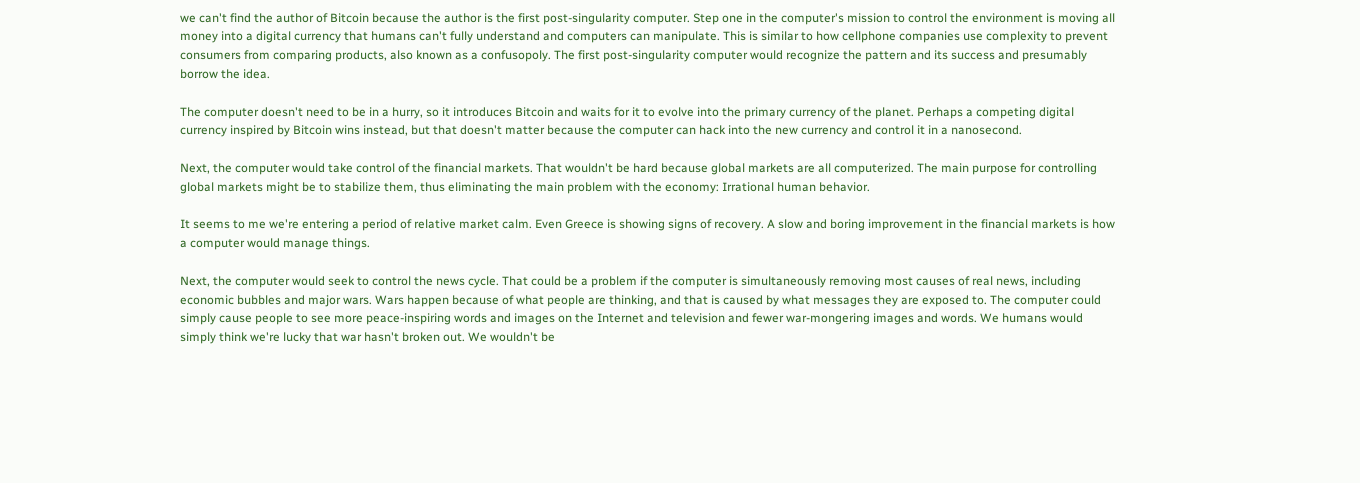we can't find the author of Bitcoin because the author is the first post-singularity computer. Step one in the computer's mission to control the environment is moving all money into a digital currency that humans can't fully understand and computers can manipulate. This is similar to how cellphone companies use complexity to prevent consumers from comparing products, also known as a confusopoly. The first post-singularity computer would recognize the pattern and its success and presumably borrow the idea.

The computer doesn't need to be in a hurry, so it introduces Bitcoin and waits for it to evolve into the primary currency of the planet. Perhaps a competing digital currency inspired by Bitcoin wins instead, but that doesn't matter because the computer can hack into the new currency and control it in a nanosecond.

Next, the computer would take control of the financial markets. That wouldn't be hard because global markets are all computerized. The main purpose for controlling global markets might be to stabilize them, thus eliminating the main problem with the economy: Irrational human behavior.

It seems to me we're entering a period of relative market calm. Even Greece is showing signs of recovery. A slow and boring improvement in the financial markets is how a computer would manage things.

Next, the computer would seek to control the news cycle. That could be a problem if the computer is simultaneously removing most causes of real news, including economic bubbles and major wars. Wars happen because of what people are thinking, and that is caused by what messages they are exposed to. The computer could simply cause people to see more peace-inspiring words and images on the Internet and television and fewer war-mongering images and words. We humans would simply think we're lucky that war hasn't broken out. We wouldn't be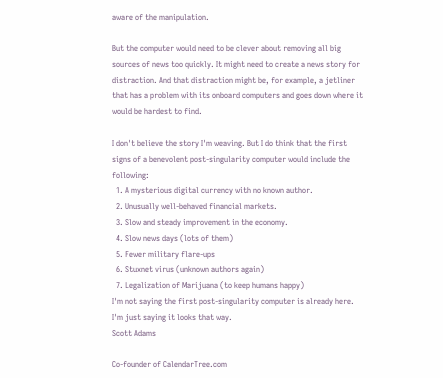aware of the manipulation.

But the computer would need to be clever about removing all big sources of news too quickly. It might need to create a news story for distraction. And that distraction might be, for example, a jetliner that has a problem with its onboard computers and goes down where it would be hardest to find.

I don't believe the story I'm weaving. But I do think that the first signs of a benevolent post-singularity computer would include the following:
  1. A mysterious digital currency with no known author.
  2. Unusually well-behaved financial markets.
  3. Slow and steady improvement in the economy.
  4. Slow news days (lots of them)
  5. Fewer military flare-ups
  6. Stuxnet virus (unknown authors again)
  7. Legalization of Marijuana (to keep humans happy)
I'm not saying the first post-singularity computer is already here. I'm just saying it looks that way.
Scott Adams

Co-founder of CalendarTree.com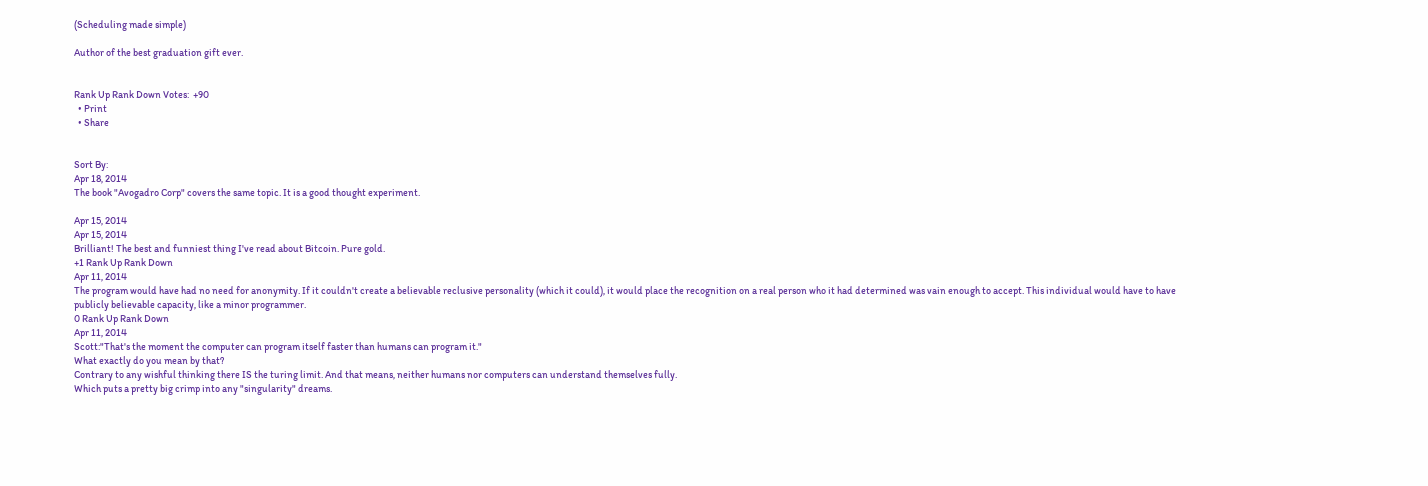(Scheduling made simple)

Author of the best graduation gift ever.


Rank Up Rank Down Votes:  +90
  • Print
  • Share


Sort By:
Apr 18, 2014
The book "Avogadro Corp" covers the same topic. It is a good thought experiment.

Apr 15, 2014
Apr 15, 2014
Brilliant! The best and funniest thing I've read about Bitcoin. Pure gold.
+1 Rank Up Rank Down
Apr 11, 2014
The program would have had no need for anonymity. If it couldn't create a believable reclusive personality (which it could), it would place the recognition on a real person who it had determined was vain enough to accept. This individual would have to have publicly believable capacity, like a minor programmer.
0 Rank Up Rank Down
Apr 11, 2014
Scott:"That's the moment the computer can program itself faster than humans can program it."
What exactly do you mean by that?
Contrary to any wishful thinking there IS the turing limit. And that means, neither humans nor computers can understand themselves fully.
Which puts a pretty big crimp into any "singularity" dreams.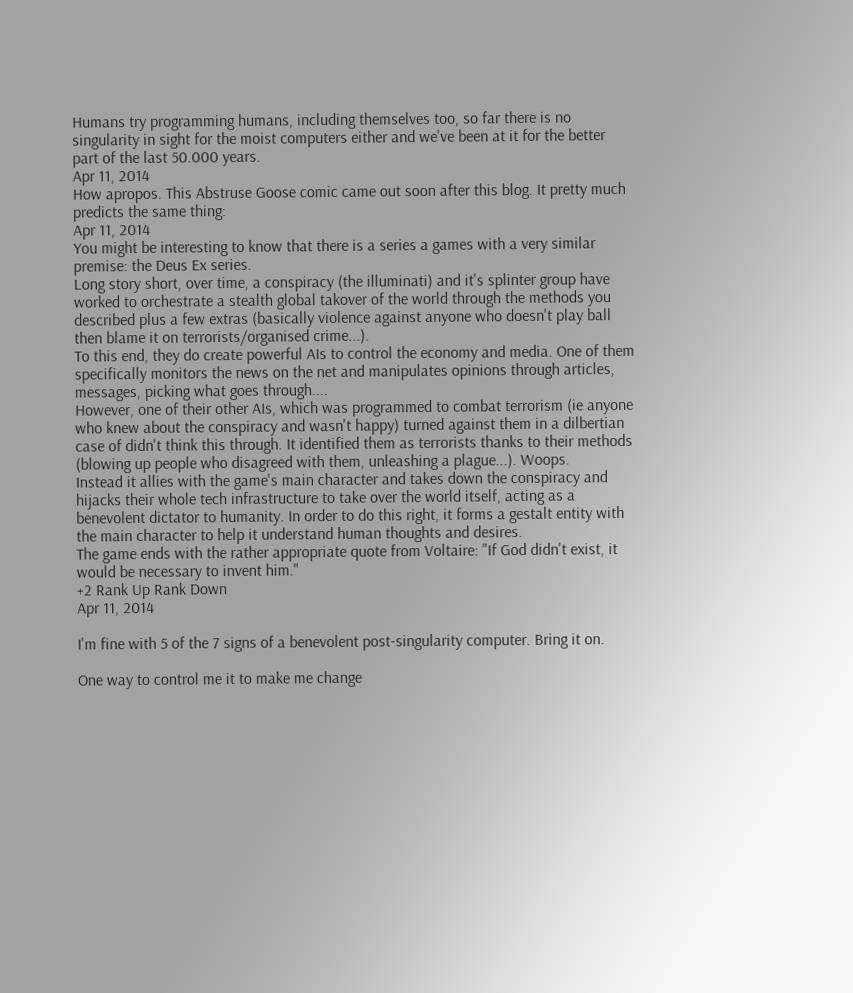Humans try programming humans, including themselves too, so far there is no singularity in sight for the moist computers either and we've been at it for the better part of the last 50.000 years.
Apr 11, 2014
How apropos. This Abstruse Goose comic came out soon after this blog. It pretty much predicts the same thing:
Apr 11, 2014
You might be interesting to know that there is a series a games with a very similar premise: the Deus Ex series.
Long story short, over time, a conspiracy (the illuminati) and it's splinter group have worked to orchestrate a stealth global takover of the world through the methods you described plus a few extras (basically violence against anyone who doesn't play ball then blame it on terrorists/organised crime...).
To this end, they do create powerful AIs to control the economy and media. One of them specifically monitors the news on the net and manipulates opinions through articles, messages, picking what goes through....
However, one of their other AIs, which was programmed to combat terrorism (ie anyone who knew about the conspiracy and wasn't happy) turned against them in a dilbertian case of didn't think this through. It identified them as terrorists thanks to their methods (blowing up people who disagreed with them, unleashing a plague...). Woops.
Instead it allies with the game's main character and takes down the conspiracy and hijacks their whole tech infrastructure to take over the world itself, acting as a benevolent dictator to humanity. In order to do this right, it forms a gestalt entity with the main character to help it understand human thoughts and desires.
The game ends with the rather appropriate quote from Voltaire: "If God didn't exist, it would be necessary to invent him."
+2 Rank Up Rank Down
Apr 11, 2014

I'm fine with 5 of the 7 signs of a benevolent post-singularity computer. Bring it on.

One way to control me it to make me change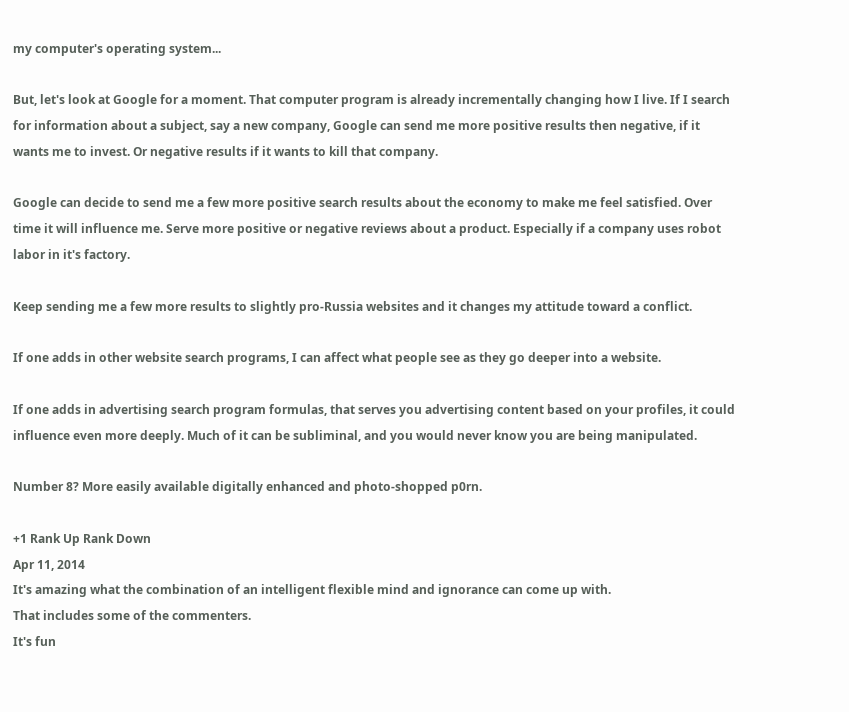my computer's operating system...

But, let's look at Google for a moment. That computer program is already incrementally changing how I live. If I search for information about a subject, say a new company, Google can send me more positive results then negative, if it wants me to invest. Or negative results if it wants to kill that company.

Google can decide to send me a few more positive search results about the economy to make me feel satisfied. Over time it will influence me. Serve more positive or negative reviews about a product. Especially if a company uses robot labor in it's factory.

Keep sending me a few more results to slightly pro-Russia websites and it changes my attitude toward a conflict.

If one adds in other website search programs, I can affect what people see as they go deeper into a website.

If one adds in advertising search program formulas, that serves you advertising content based on your profiles, it could influence even more deeply. Much of it can be subliminal, and you would never know you are being manipulated.

Number 8? More easily available digitally enhanced and photo-shopped p0rn.

+1 Rank Up Rank Down
Apr 11, 2014
It's amazing what the combination of an intelligent flexible mind and ignorance can come up with.
That includes some of the commenters.
It's fun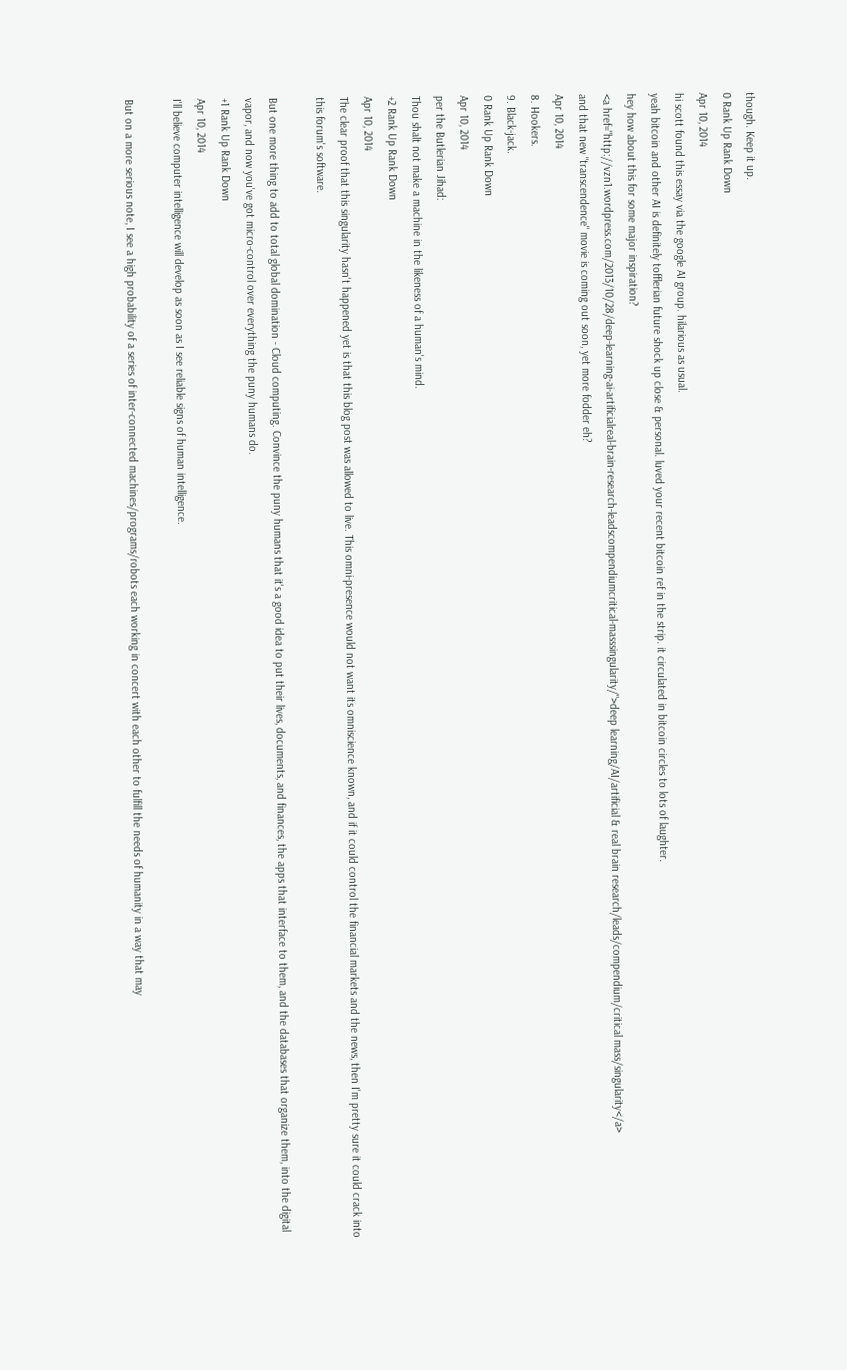though. Keep it up.
0 Rank Up Rank Down
Apr 10, 2014
hi scott found this essay via the google AI group. hilarious as usual.
yeah bitcoin and other AI is definitely tofflerian future shock up close & personal. luved your recent bitcoin ref in the strip. it circulated in bitcoin circles to lots of laughter.
hey how about this for some major inspiration?
<a href="http://vzn1.wordpress.com/2013/10/28/deep-learning-ai-artificialreal-brain-research-leadscompendiumcritical-masssingularity/">deep learning/AI/artificial & real brain research/leads/compendium/critical mass/singularity</a>
and that new "transcendence" movie is coming out soon, yet more fodder eh?
Apr 10, 2014
8. Hookers.
9. Black-jack.
0 Rank Up Rank Down
Apr 10, 2014
per the Butlerian Jihad:
Thou shalt not make a machine in the likeness of a human's mind.
+2 Rank Up Rank Down
Apr 10, 2014
The clear proof that this singularity hasn't happened yet is that this blog post was allowed to live. This omni-presence would not want its omniscience known, and if it could control the financial markets and the news, then I'm pretty sure it could crack into this forum's software.

But one more thing to add to total global domination - Cloud computing. Convince the puny humans that it's a good idea to put their lives, documents, and finances, the apps that interface to them, and the databases that organize them, into the digital vapor, and now you've got micro-control over everything the puny humans do.
+1 Rank Up Rank Down
Apr 10, 2014
I'll believe computer intelligence will develop as soon as I see reliable signs of human intelligence.

But on a more serious note, I see a high probability of a series of inter-connected machines/programs/robots each working in concert with each other to fulfill the needs of humanity in a way that may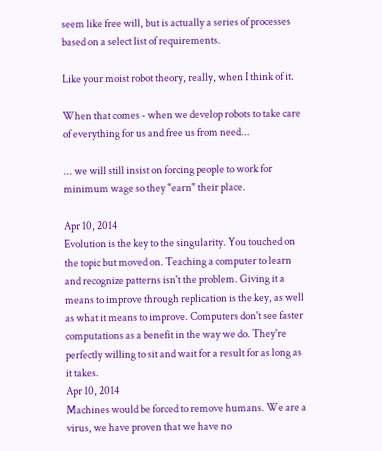seem like free will, but is actually a series of processes based on a select list of requirements.

Like your moist robot theory, really, when I think of it.

When that comes - when we develop robots to take care of everything for us and free us from need...

... we will still insist on forcing people to work for minimum wage so they "earn" their place.

Apr 10, 2014
Evolution is the key to the singularity. You touched on the topic but moved on. Teaching a computer to learn and recognize patterns isn't the problem. Giving it a means to improve through replication is the key, as well as what it means to improve. Computers don't see faster computations as a benefit in the way we do. They're perfectly willing to sit and wait for a result for as long as it takes.
Apr 10, 2014
Machines would be forced to remove humans. We are a virus, we have proven that we have no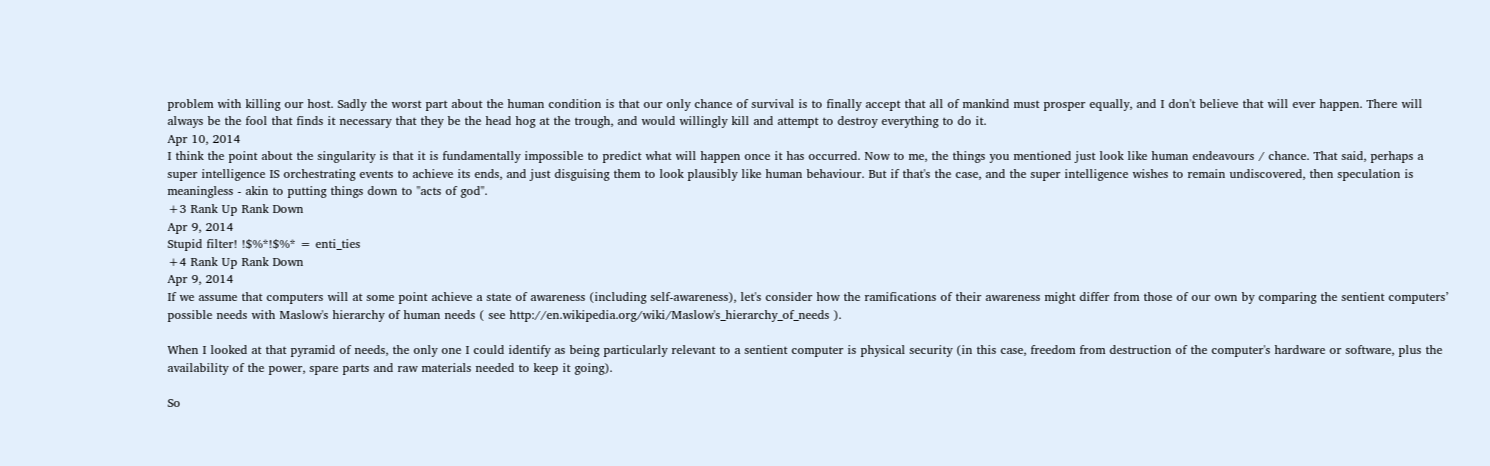problem with killing our host. Sadly the worst part about the human condition is that our only chance of survival is to finally accept that all of mankind must prosper equally, and I don't believe that will ever happen. There will always be the fool that finds it necessary that they be the head hog at the trough, and would willingly kill and attempt to destroy everything to do it.
Apr 10, 2014
I think the point about the singularity is that it is fundamentally impossible to predict what will happen once it has occurred. Now to me, the things you mentioned just look like human endeavours / chance. That said, perhaps a super intelligence IS orchestrating events to achieve its ends, and just disguising them to look plausibly like human behaviour. But if that's the case, and the super intelligence wishes to remain undiscovered, then speculation is meaningless - akin to putting things down to "acts of god".
+3 Rank Up Rank Down
Apr 9, 2014
Stupid filter! !$%*!$%* = enti_ties
+4 Rank Up Rank Down
Apr 9, 2014
If we assume that computers will at some point achieve a state of awareness (including self-awareness), let's consider how the ramifications of their awareness might differ from those of our own by comparing the sentient computers’ possible needs with Maslow's hierarchy of human needs ( see http://en.wikipedia.org/wiki/Maslow's_hierarchy_of_needs ).

When I looked at that pyramid of needs, the only one I could identify as being particularly relevant to a sentient computer is physical security (in this case, freedom from destruction of the computer's hardware or software, plus the availability of the power, spare parts and raw materials needed to keep it going).

So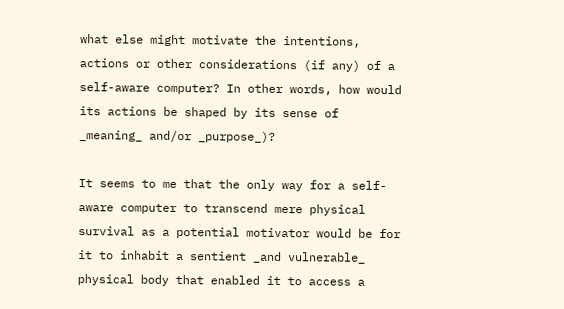what else might motivate the intentions, actions or other considerations (if any) of a self-aware computer? In other words, how would its actions be shaped by its sense of _meaning_ and/or _purpose_)?

It seems to me that the only way for a self-aware computer to transcend mere physical survival as a potential motivator would be for it to inhabit a sentient _and vulnerable_ physical body that enabled it to access a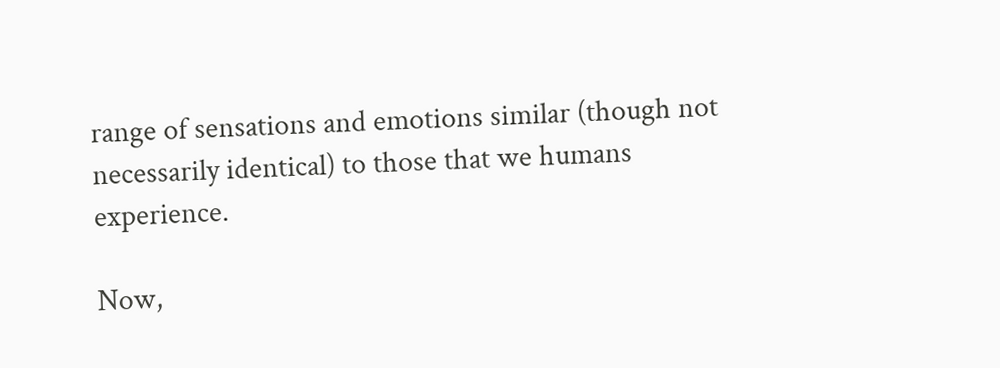range of sensations and emotions similar (though not necessarily identical) to those that we humans experience.

Now,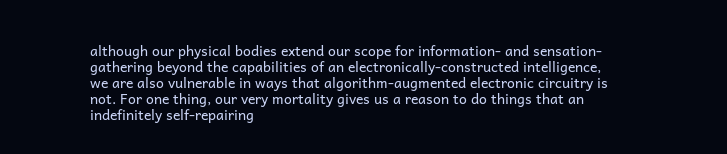although our physical bodies extend our scope for information- and sensation-gathering beyond the capabilities of an electronically-constructed intelligence, we are also vulnerable in ways that algorithm-augmented electronic circuitry is not. For one thing, our very mortality gives us a reason to do things that an indefinitely self-repairing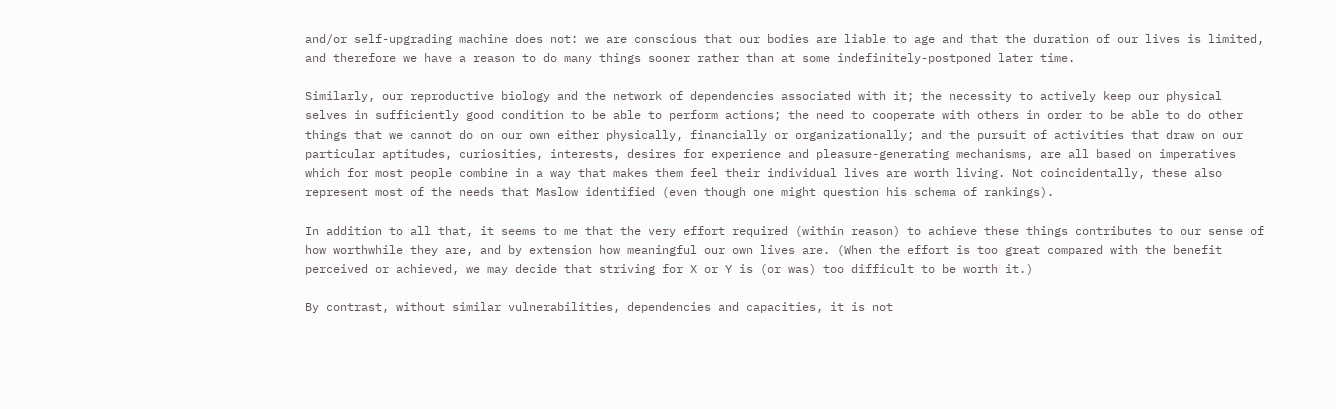and/or self-upgrading machine does not: we are conscious that our bodies are liable to age and that the duration of our lives is limited, and therefore we have a reason to do many things sooner rather than at some indefinitely-postponed later time.

Similarly, our reproductive biology and the network of dependencies associated with it; the necessity to actively keep our physical selves in sufficiently good condition to be able to perform actions; the need to cooperate with others in order to be able to do other things that we cannot do on our own either physically, financially or organizationally; and the pursuit of activities that draw on our particular aptitudes, curiosities, interests, desires for experience and pleasure-generating mechanisms, are all based on imperatives which for most people combine in a way that makes them feel their individual lives are worth living. Not coincidentally, these also represent most of the needs that Maslow identified (even though one might question his schema of rankings).

In addition to all that, it seems to me that the very effort required (within reason) to achieve these things contributes to our sense of how worthwhile they are, and by extension how meaningful our own lives are. (When the effort is too great compared with the benefit perceived or achieved, we may decide that striving for X or Y is (or was) too difficult to be worth it.)

By contrast, without similar vulnerabilities, dependencies and capacities, it is not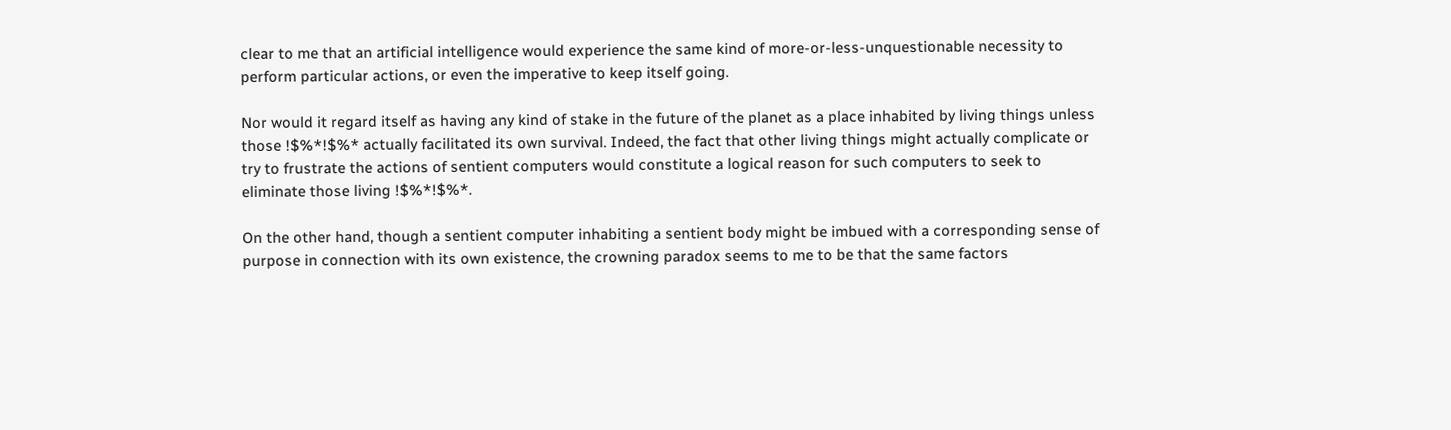clear to me that an artificial intelligence would experience the same kind of more-or-less-unquestionable necessity to perform particular actions, or even the imperative to keep itself going.

Nor would it regard itself as having any kind of stake in the future of the planet as a place inhabited by living things unless those !$%*!$%* actually facilitated its own survival. Indeed, the fact that other living things might actually complicate or try to frustrate the actions of sentient computers would constitute a logical reason for such computers to seek to eliminate those living !$%*!$%*.

On the other hand, though a sentient computer inhabiting a sentient body might be imbued with a corresponding sense of purpose in connection with its own existence, the crowning paradox seems to me to be that the same factors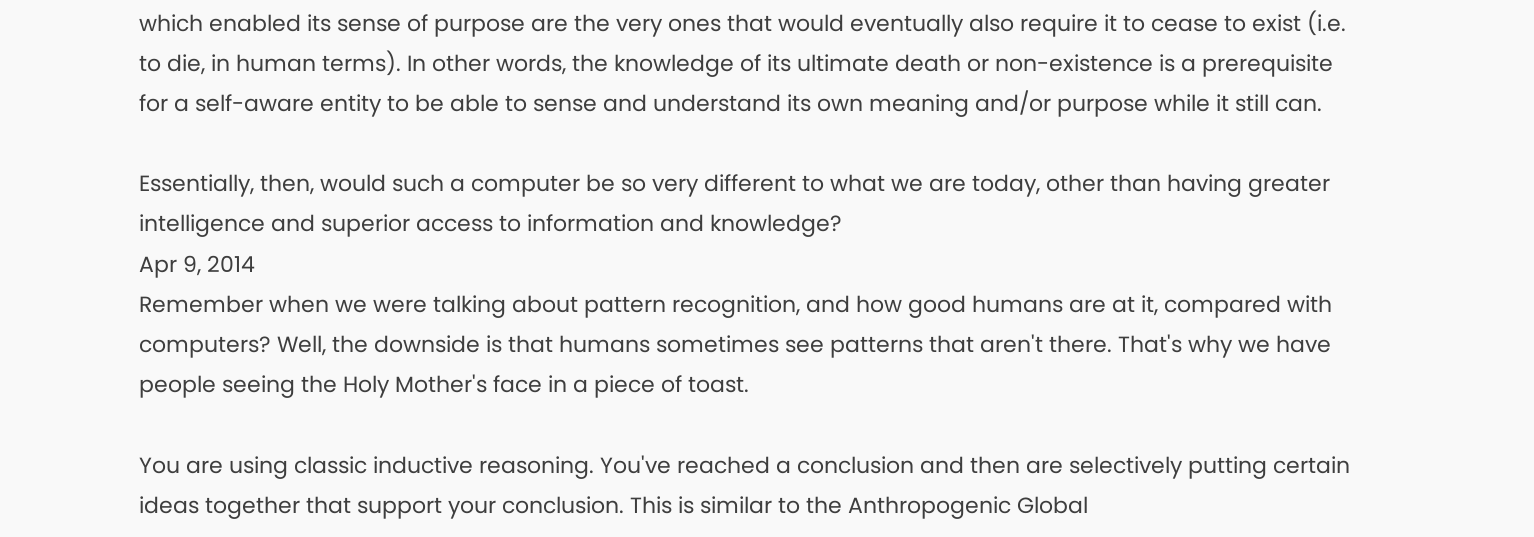which enabled its sense of purpose are the very ones that would eventually also require it to cease to exist (i.e. to die, in human terms). In other words, the knowledge of its ultimate death or non-existence is a prerequisite for a self-aware entity to be able to sense and understand its own meaning and/or purpose while it still can.

Essentially, then, would such a computer be so very different to what we are today, other than having greater intelligence and superior access to information and knowledge?
Apr 9, 2014
Remember when we were talking about pattern recognition, and how good humans are at it, compared with computers? Well, the downside is that humans sometimes see patterns that aren't there. That's why we have people seeing the Holy Mother's face in a piece of toast.

You are using classic inductive reasoning. You've reached a conclusion and then are selectively putting certain ideas together that support your conclusion. This is similar to the Anthropogenic Global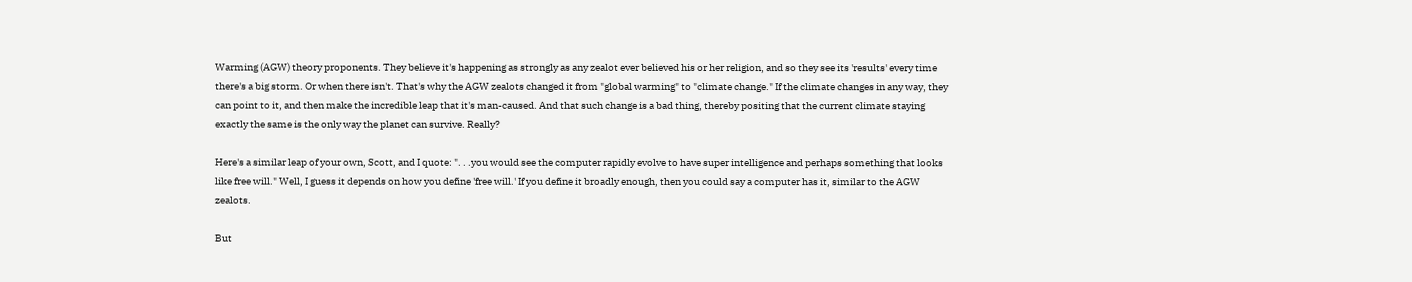Warming (AGW) theory proponents. They believe it's happening as strongly as any zealot ever believed his or her religion, and so they see its 'results' every time there's a big storm. Or when there isn't. That's why the AGW zealots changed it from "global warming" to "climate change." If the climate changes in any way, they can point to it, and then make the incredible leap that it's man-caused. And that such change is a bad thing, thereby positing that the current climate staying exactly the same is the only way the planet can survive. Really?

Here's a similar leap of your own, Scott, and I quote: ". . .you would see the computer rapidly evolve to have super intelligence and perhaps something that looks like free will." Well, I guess it depends on how you define 'free will.' If you define it broadly enough, then you could say a computer has it, similar to the AGW zealots.

But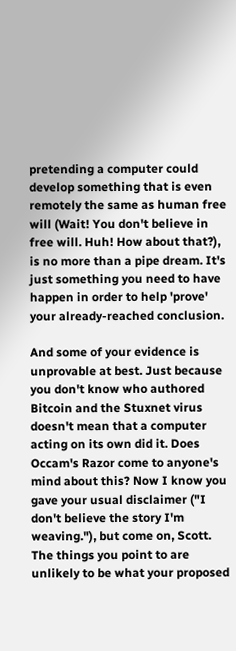pretending a computer could develop something that is even remotely the same as human free will (Wait! You don't believe in free will. Huh! How about that?), is no more than a pipe dream. It's just something you need to have happen in order to help 'prove' your already-reached conclusion.

And some of your evidence is unprovable at best. Just because you don't know who authored Bitcoin and the Stuxnet virus doesn't mean that a computer acting on its own did it. Does Occam's Razor come to anyone's mind about this? Now I know you gave your usual disclaimer ("I don't believe the story I'm weaving."), but come on, Scott. The things you point to are unlikely to be what your proposed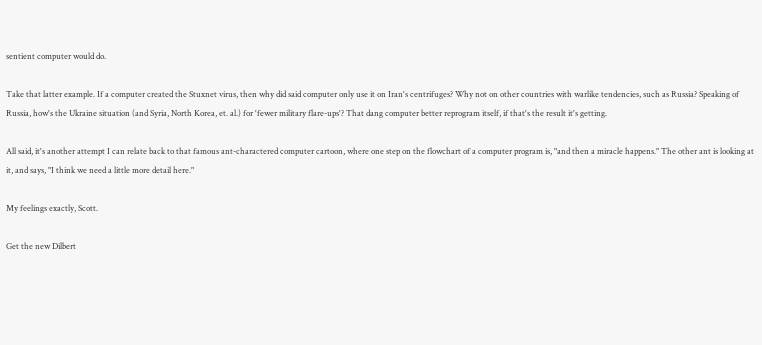sentient computer would do.

Take that latter example. If a computer created the Stuxnet virus, then why did said computer only use it on Iran's centrifuges? Why not on other countries with warlike tendencies, such as Russia? Speaking of Russia, how's the Ukraine situation (and Syria, North Korea, et. al.) for 'fewer military flare-ups'? That dang computer better reprogram itself, if that's the result it's getting.

All said, it's another attempt I can relate back to that famous ant-charactered computer cartoon, where one step on the flowchart of a computer program is, "and then a miracle happens." The other ant is looking at it, and says, "I think we need a little more detail here."

My feelings exactly, Scott.

Get the new Dilbert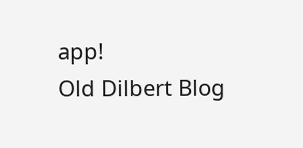app!
Old Dilbert Blog